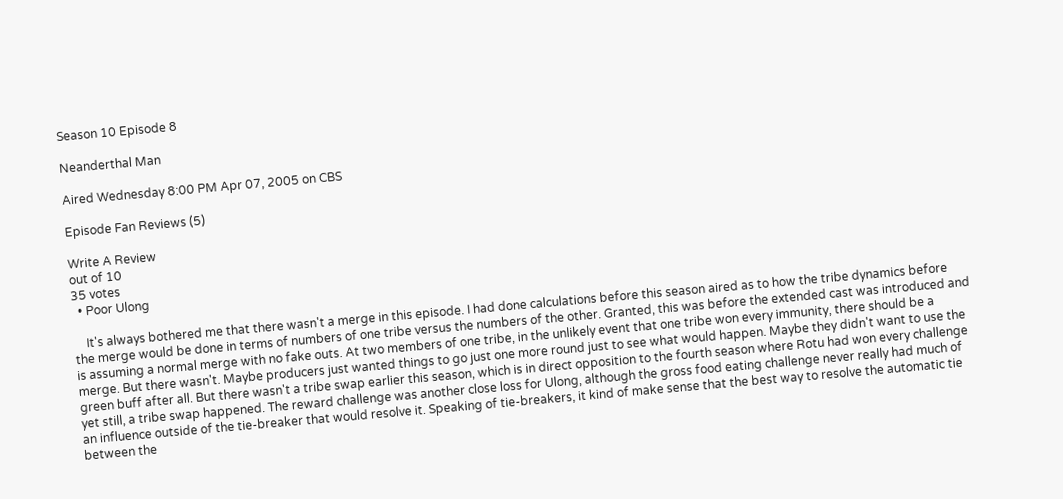Season 10 Episode 8

Neanderthal Man

Aired Wednesday 8:00 PM Apr 07, 2005 on CBS

Episode Fan Reviews (5)

Write A Review
out of 10
35 votes
  • Poor Ulong

    It's always bothered me that there wasn't a merge in this episode. I had done calculations before this season aired as to how the tribe dynamics before the merge would be done in terms of numbers of one tribe versus the numbers of the other. Granted, this was before the extended cast was introduced and is assuming a normal merge with no fake outs. At two members of one tribe, in the unlikely event that one tribe won every immunity, there should be a merge. But there wasn't. Maybe producers just wanted things to go just one more round just to see what would happen. Maybe they didn't want to use the green buff after all. But there wasn't a tribe swap earlier this season, which is in direct opposition to the fourth season where Rotu had won every challenge yet still, a tribe swap happened. The reward challenge was another close loss for Ulong, although the gross food eating challenge never really had much of an influence outside of the tie-breaker that would resolve it. Speaking of tie-breakers, it kind of make sense that the best way to resolve the automatic tie between the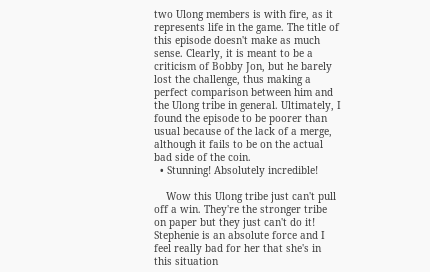two Ulong members is with fire, as it represents life in the game. The title of this episode doesn't make as much sense. Clearly, it is meant to be a criticism of Bobby Jon, but he barely lost the challenge, thus making a perfect comparison between him and the Ulong tribe in general. Ultimately, I found the episode to be poorer than usual because of the lack of a merge, although it fails to be on the actual bad side of the coin.
  • Stunning! Absolutely incredible!

    Wow this Ulong tribe just can't pull off a win. They're the stronger tribe on paper but they just can't do it! Stephenie is an absolute force and I feel really bad for her that she's in this situation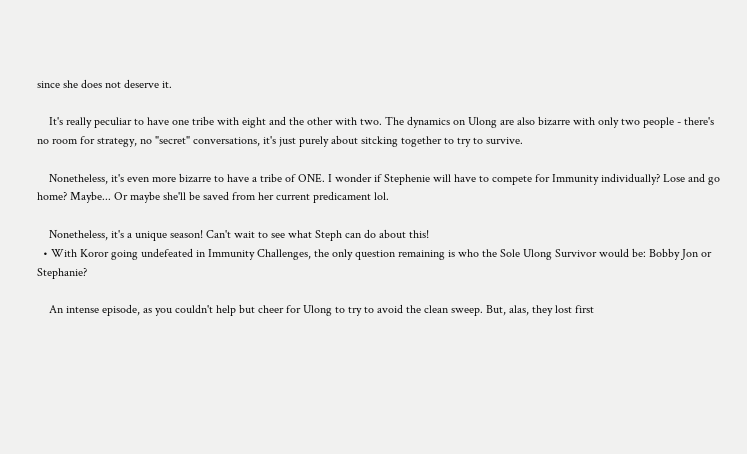since she does not deserve it.

    It's really peculiar to have one tribe with eight and the other with two. The dynamics on Ulong are also bizarre with only two people - there's no room for strategy, no "secret" conversations, it's just purely about sitcking together to try to survive.

    Nonetheless, it's even more bizarre to have a tribe of ONE. I wonder if Stephenie will have to compete for Immunity individually? Lose and go home? Maybe... Or maybe she'll be saved from her current predicament lol.

    Nonetheless, it's a unique season! Can't wait to see what Steph can do about this!
  • With Koror going undefeated in Immunity Challenges, the only question remaining is who the Sole Ulong Survivor would be: Bobby Jon or Stephanie?

    An intense episode, as you couldn't help but cheer for Ulong to try to avoid the clean sweep. But, alas, they lost first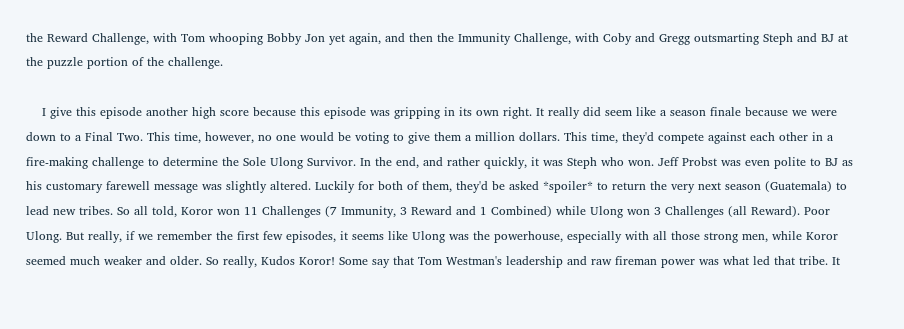the Reward Challenge, with Tom whooping Bobby Jon yet again, and then the Immunity Challenge, with Coby and Gregg outsmarting Steph and BJ at the puzzle portion of the challenge.

    I give this episode another high score because this episode was gripping in its own right. It really did seem like a season finale because we were down to a Final Two. This time, however, no one would be voting to give them a million dollars. This time, they'd compete against each other in a fire-making challenge to determine the Sole Ulong Survivor. In the end, and rather quickly, it was Steph who won. Jeff Probst was even polite to BJ as his customary farewell message was slightly altered. Luckily for both of them, they'd be asked *spoiler* to return the very next season (Guatemala) to lead new tribes. So all told, Koror won 11 Challenges (7 Immunity, 3 Reward and 1 Combined) while Ulong won 3 Challenges (all Reward). Poor Ulong. But really, if we remember the first few episodes, it seems like Ulong was the powerhouse, especially with all those strong men, while Koror seemed much weaker and older. So really, Kudos Koror! Some say that Tom Westman's leadership and raw fireman power was what led that tribe. It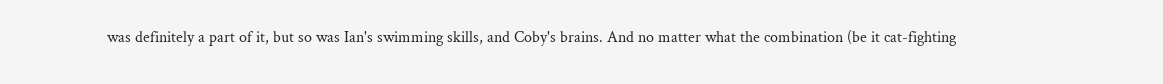was definitely a part of it, but so was Ian's swimming skills, and Coby's brains. And no matter what the combination (be it cat-fighting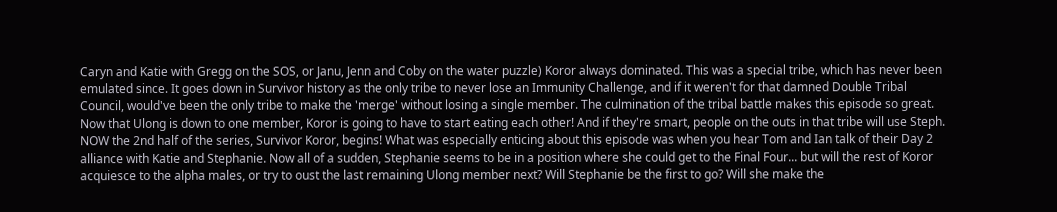Caryn and Katie with Gregg on the SOS, or Janu, Jenn and Coby on the water puzzle) Koror always dominated. This was a special tribe, which has never been emulated since. It goes down in Survivor history as the only tribe to never lose an Immunity Challenge, and if it weren't for that damned Double Tribal Council, would've been the only tribe to make the 'merge' without losing a single member. The culmination of the tribal battle makes this episode so great. Now that Ulong is down to one member, Koror is going to have to start eating each other! And if they're smart, people on the outs in that tribe will use Steph. NOW the 2nd half of the series, Survivor Koror, begins! What was especially enticing about this episode was when you hear Tom and Ian talk of their Day 2 alliance with Katie and Stephanie. Now all of a sudden, Stephanie seems to be in a position where she could get to the Final Four... but will the rest of Koror acquiesce to the alpha males, or try to oust the last remaining Ulong member next? Will Stephanie be the first to go? Will she make the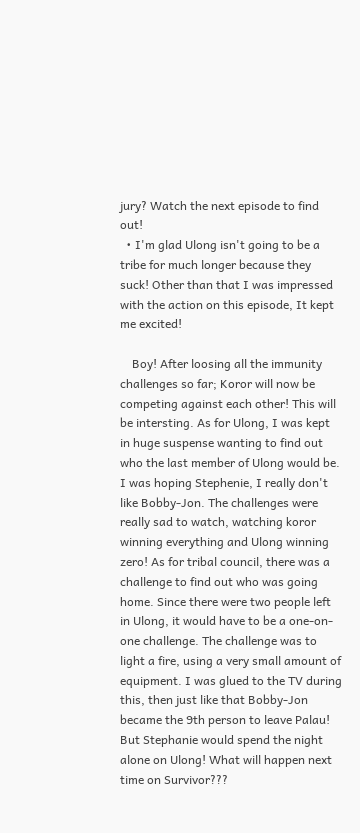jury? Watch the next episode to find out!
  • I'm glad Ulong isn't going to be a tribe for much longer because they suck! Other than that I was impressed with the action on this episode, It kept me excited!

    Boy! After loosing all the immunity challenges so far; Koror will now be competing against each other! This will be intersting. As for Ulong, I was kept in huge suspense wanting to find out who the last member of Ulong would be. I was hoping Stephenie, I really don't like Bobby-Jon. The challenges were really sad to watch, watching koror winning everything and Ulong winning zero! As for tribal council, there was a challenge to find out who was going home. Since there were two people left in Ulong, it would have to be a one-on-one challenge. The challenge was to light a fire, using a very small amount of equipment. I was glued to the TV during this, then just like that Bobby-Jon became the 9th person to leave Palau! But Stephanie would spend the night alone on Ulong! What will happen next time on Survivor???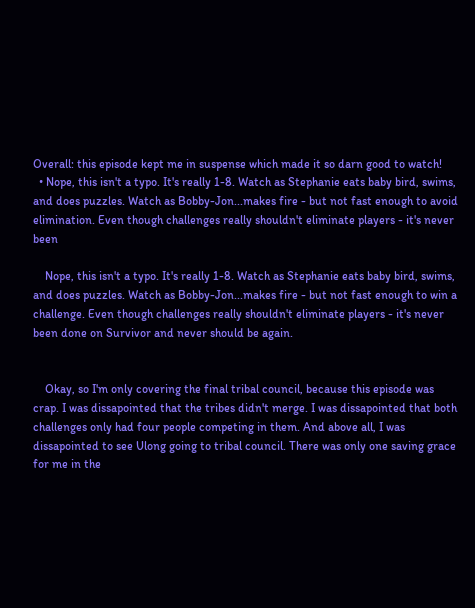Overall: this episode kept me in suspense which made it so darn good to watch!
  • Nope, this isn't a typo. It's really 1-8. Watch as Stephanie eats baby bird, swims, and does puzzles. Watch as Bobby-Jon...makes fire - but not fast enough to avoid elimination. Even though challenges really shouldn't eliminate players - it's never been

    Nope, this isn't a typo. It's really 1-8. Watch as Stephanie eats baby bird, swims, and does puzzles. Watch as Bobby-Jon...makes fire - but not fast enough to win a challenge. Even though challenges really shouldn't eliminate players - it's never been done on Survivor and never should be again.


    Okay, so I'm only covering the final tribal council, because this episode was crap. I was dissapointed that the tribes didn't merge. I was dissapointed that both challenges only had four people competing in them. And above all, I was dissapointed to see Ulong going to tribal council. There was only one saving grace for me in the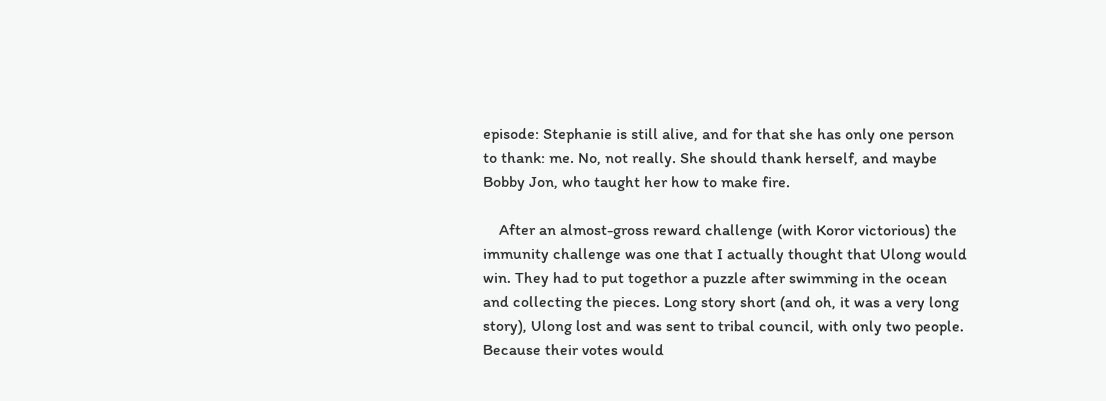episode: Stephanie is still alive, and for that she has only one person to thank: me. No, not really. She should thank herself, and maybe Bobby Jon, who taught her how to make fire.

    After an almost-gross reward challenge (with Koror victorious) the immunity challenge was one that I actually thought that Ulong would win. They had to put togethor a puzzle after swimming in the ocean and collecting the pieces. Long story short (and oh, it was a very long story), Ulong lost and was sent to tribal council, with only two people. Because their votes would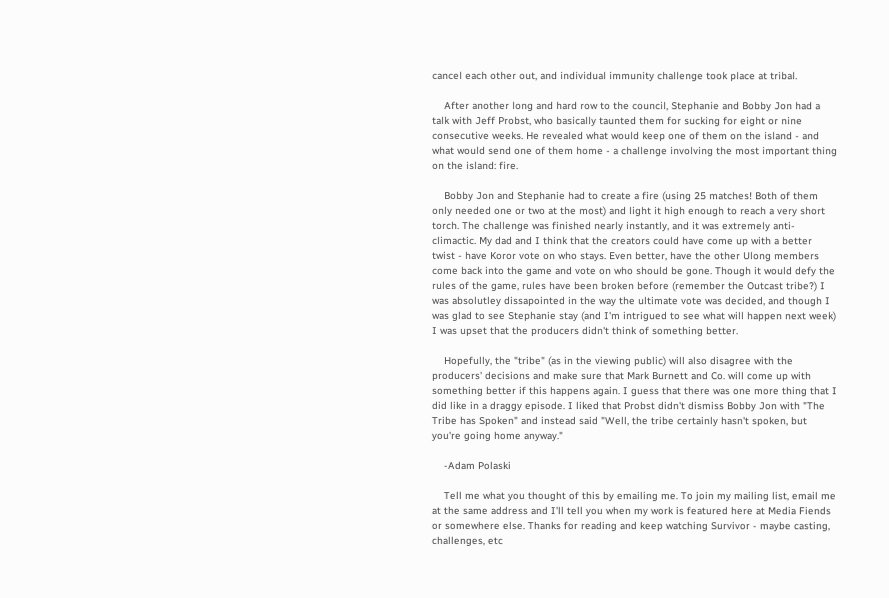cancel each other out, and individual immunity challenge took place at tribal.

    After another long and hard row to the council, Stephanie and Bobby Jon had a talk with Jeff Probst, who basically taunted them for sucking for eight or nine consecutive weeks. He revealed what would keep one of them on the island - and what would send one of them home - a challenge involving the most important thing on the island: fire.

    Bobby Jon and Stephanie had to create a fire (using 25 matches! Both of them only needed one or two at the most) and light it high enough to reach a very short torch. The challenge was finished nearly instantly, and it was extremely anti-climactic. My dad and I think that the creators could have come up with a better twist - have Koror vote on who stays. Even better, have the other Ulong members come back into the game and vote on who should be gone. Though it would defy the rules of the game, rules have been broken before (remember the Outcast tribe?) I was absolutley dissapointed in the way the ultimate vote was decided, and though I was glad to see Stephanie stay (and I'm intrigued to see what will happen next week) I was upset that the producers didn't think of something better.

    Hopefully, the "tribe" (as in the viewing public) will also disagree with the producers' decisions and make sure that Mark Burnett and Co. will come up with something better if this happens again. I guess that there was one more thing that I did like in a draggy episode. I liked that Probst didn't dismiss Bobby Jon with "The Tribe has Spoken" and instead said "Well, the tribe certainly hasn't spoken, but you're going home anyway."

    -Adam Polaski

    Tell me what you thought of this by emailing me. To join my mailing list, email me at the same address and I'll tell you when my work is featured here at Media Fiends or somewhere else. Thanks for reading and keep watching Survivor - maybe casting, challenges, etc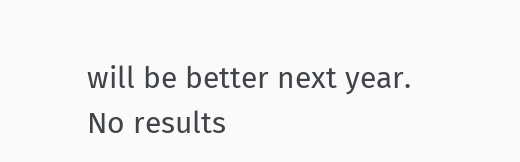will be better next year.
No results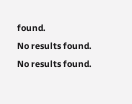found.
No results found.
No results found.